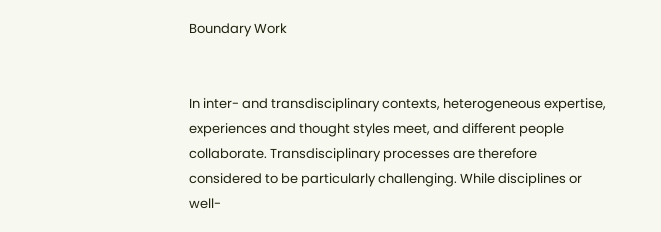Boundary Work


In inter- and transdisciplinary contexts, heterogeneous expertise, experiences and thought styles meet, and different people collaborate. Transdisciplinary processes are therefore considered to be particularly challenging. While disciplines or well-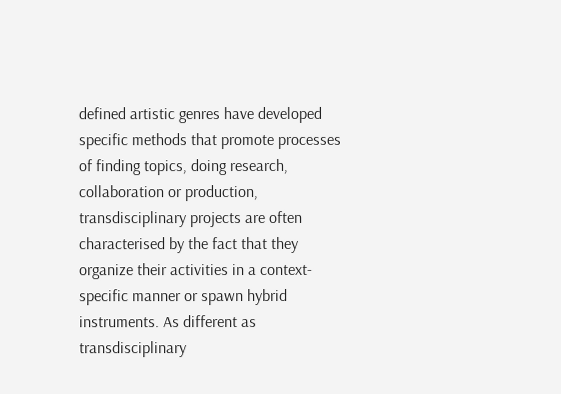defined artistic genres have developed specific methods that promote processes of finding topics, doing research, collaboration or production, transdisciplinary projects are often characterised by the fact that they organize their activities in a context-specific manner or spawn hybrid instruments. As different as transdisciplinary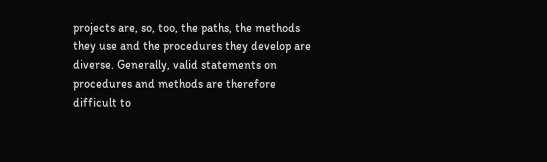projects are, so, too, the paths, the methods they use and the procedures they develop are diverse. Generally, valid statements on procedures and methods are therefore difficult to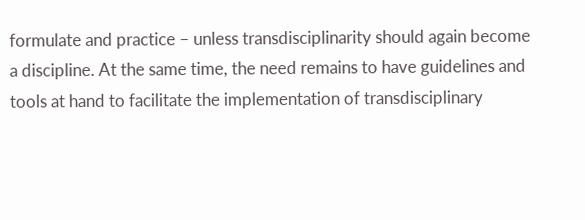formulate and practice – unless transdisciplinarity should again become a discipline. At the same time, the need remains to have guidelines and tools at hand to facilitate the implementation of transdisciplinary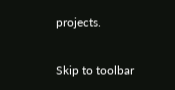projects.

Skip to toolbar